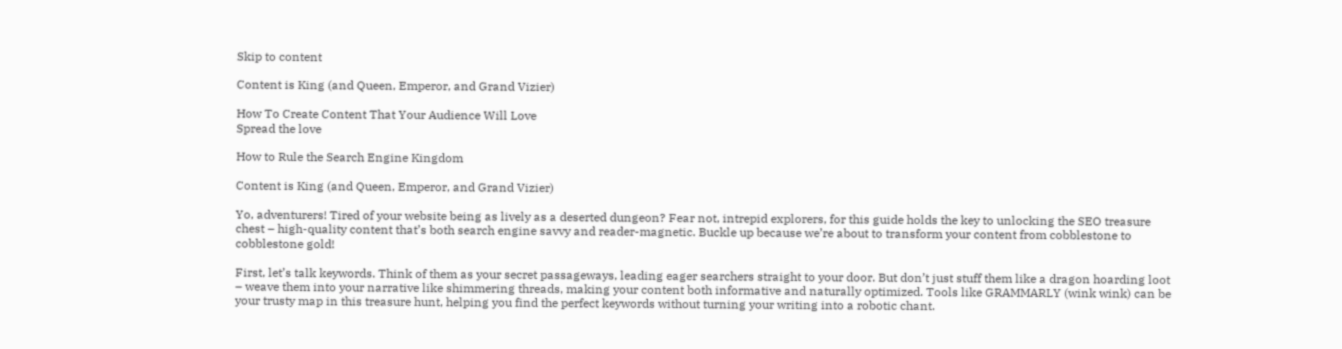Skip to content

Content is King (and Queen, Emperor, and Grand Vizier)

How To Create Content That Your Audience Will Love
Spread the love

How to Rule the Search Engine Kingdom

Content is King (and Queen, Emperor, and Grand Vizier)

Yo, adventurers! Tired of your website being as lively as a deserted dungeon? Fear not, intrepid explorers, for this guide holds the key to unlocking the SEO treasure chest – high-quality content that’s both search engine savvy and reader-magnetic. Buckle up because we’re about to transform your content from cobblestone to cobblestone gold!

First, let’s talk keywords. Think of them as your secret passageways, leading eager searchers straight to your door. But don’t just stuff them like a dragon hoarding loot – weave them into your narrative like shimmering threads, making your content both informative and naturally optimized. Tools like GRAMMARLY (wink wink) can be your trusty map in this treasure hunt, helping you find the perfect keywords without turning your writing into a robotic chant.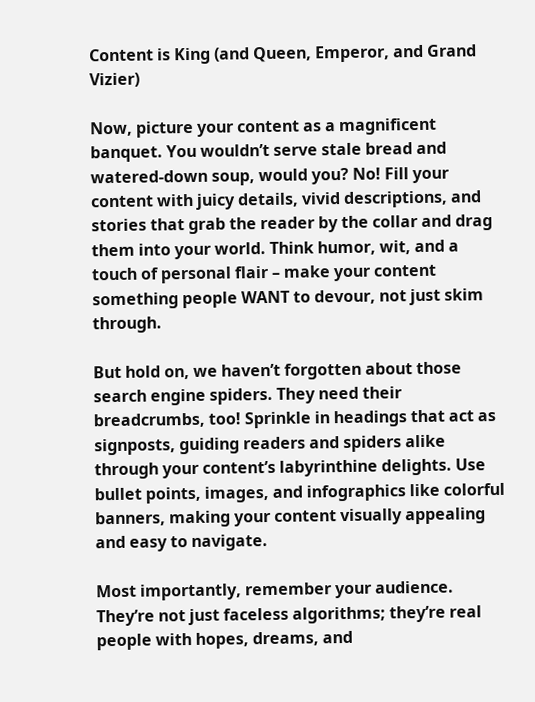Content is King (and Queen, Emperor, and Grand Vizier)

Now, picture your content as a magnificent banquet. You wouldn’t serve stale bread and watered-down soup, would you? No! Fill your content with juicy details, vivid descriptions, and stories that grab the reader by the collar and drag them into your world. Think humor, wit, and a touch of personal flair – make your content something people WANT to devour, not just skim through.

But hold on, we haven’t forgotten about those search engine spiders. They need their breadcrumbs, too! Sprinkle in headings that act as signposts, guiding readers and spiders alike through your content’s labyrinthine delights. Use bullet points, images, and infographics like colorful banners, making your content visually appealing and easy to navigate.

Most importantly, remember your audience. They’re not just faceless algorithms; they’re real people with hopes, dreams, and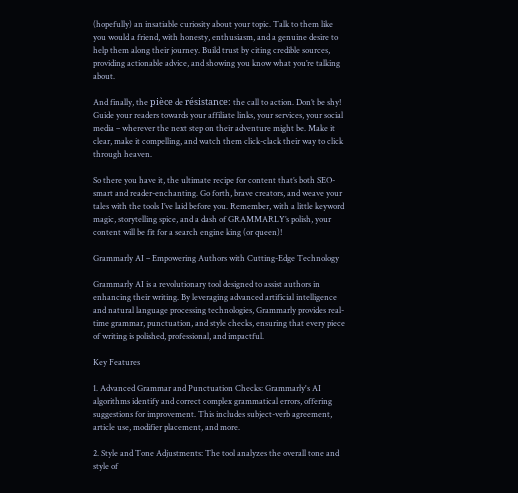(hopefully) an insatiable curiosity about your topic. Talk to them like you would a friend, with honesty, enthusiasm, and a genuine desire to help them along their journey. Build trust by citing credible sources, providing actionable advice, and showing you know what you’re talking about.

And finally, the pièce de résistance: the call to action. Don’t be shy! Guide your readers towards your affiliate links, your services, your social media – wherever the next step on their adventure might be. Make it clear, make it compelling, and watch them click-clack their way to click through heaven.

So there you have it, the ultimate recipe for content that’s both SEO-smart and reader-enchanting. Go forth, brave creators, and weave your tales with the tools I’ve laid before you. Remember, with a little keyword magic, storytelling spice, and a dash of GRAMMARLY’s polish, your content will be fit for a search engine king (or queen)!

Grammarly AI – Empowering Authors with Cutting-Edge Technology

Grammarly AI is a revolutionary tool designed to assist authors in enhancing their writing. By leveraging advanced artificial intelligence and natural language processing technologies, Grammarly provides real-time grammar, punctuation, and style checks, ensuring that every piece of writing is polished, professional, and impactful.

Key Features

1. Advanced Grammar and Punctuation Checks: Grammarly's AI algorithms identify and correct complex grammatical errors, offering suggestions for improvement. This includes subject-verb agreement, article use, modifier placement, and more.

2. Style and Tone Adjustments: The tool analyzes the overall tone and style of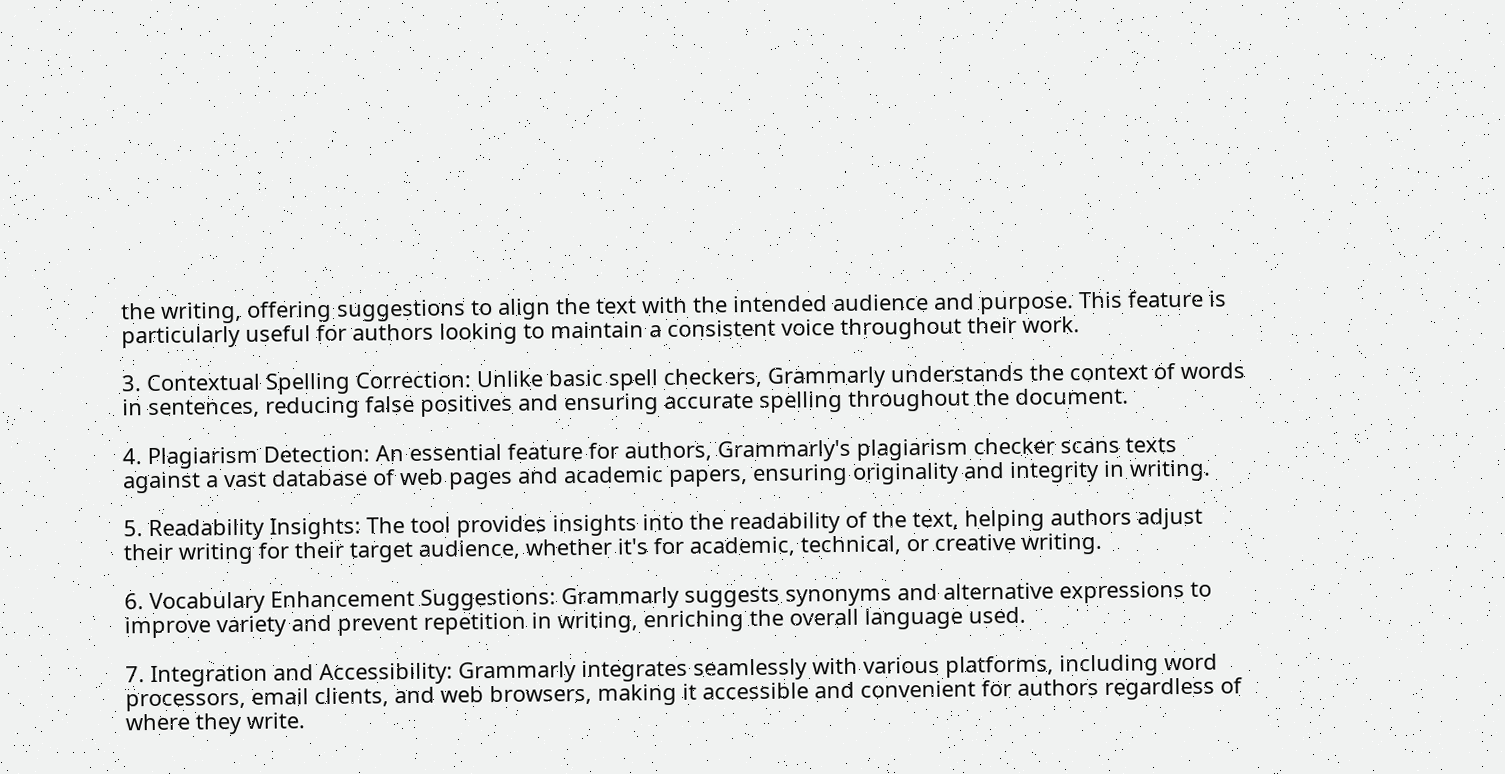the writing, offering suggestions to align the text with the intended audience and purpose. This feature is particularly useful for authors looking to maintain a consistent voice throughout their work.

3. Contextual Spelling Correction: Unlike basic spell checkers, Grammarly understands the context of words in sentences, reducing false positives and ensuring accurate spelling throughout the document.

4. Plagiarism Detection: An essential feature for authors, Grammarly's plagiarism checker scans texts against a vast database of web pages and academic papers, ensuring originality and integrity in writing.

5. Readability Insights: The tool provides insights into the readability of the text, helping authors adjust their writing for their target audience, whether it's for academic, technical, or creative writing.

6. Vocabulary Enhancement Suggestions: Grammarly suggests synonyms and alternative expressions to improve variety and prevent repetition in writing, enriching the overall language used.

7. Integration and Accessibility: Grammarly integrates seamlessly with various platforms, including word processors, email clients, and web browsers, making it accessible and convenient for authors regardless of where they write.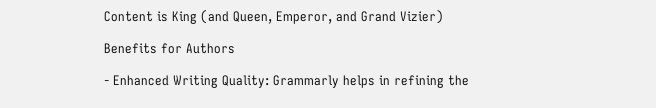Content is King (and Queen, Emperor, and Grand Vizier)

Benefits for Authors

- Enhanced Writing Quality: Grammarly helps in refining the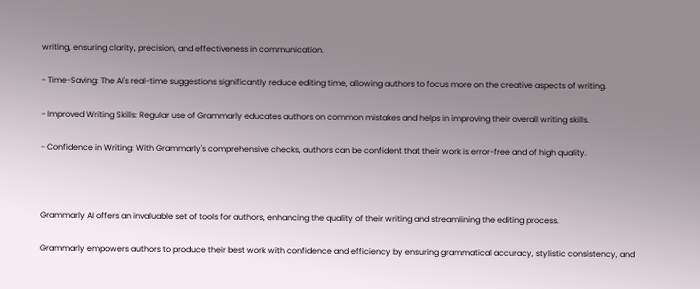writing, ensuring clarity, precision, and effectiveness in communication.

- Time-Saving: The AI's real-time suggestions significantly reduce editing time, allowing authors to focus more on the creative aspects of writing.

- Improved Writing Skills: Regular use of Grammarly educates authors on common mistakes and helps in improving their overall writing skills.

- Confidence in Writing: With Grammarly's comprehensive checks, authors can be confident that their work is error-free and of high quality.



Grammarly AI offers an invaluable set of tools for authors, enhancing the quality of their writing and streamlining the editing process.

Grammarly empowers authors to produce their best work with confidence and efficiency by ensuring grammatical accuracy, stylistic consistency, and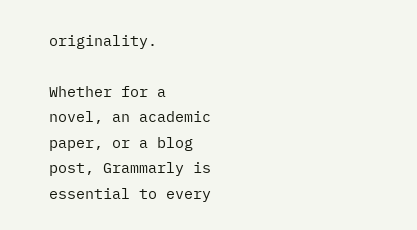originality.

Whether for a novel, an academic paper, or a blog post, Grammarly is essential to every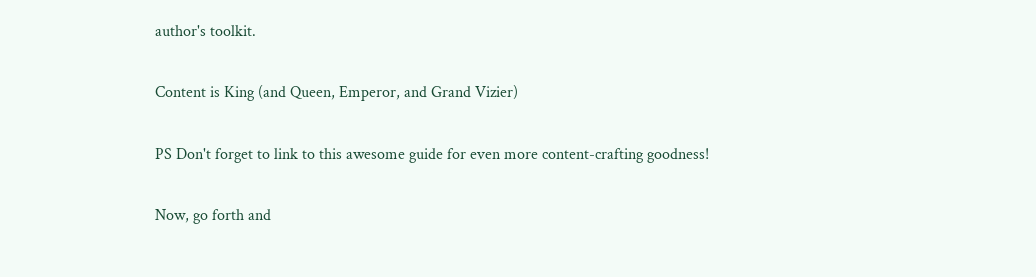author's toolkit.

Content is King (and Queen, Emperor, and Grand Vizier)

PS Don't forget to link to this awesome guide for even more content-crafting goodness!

Now, go forth and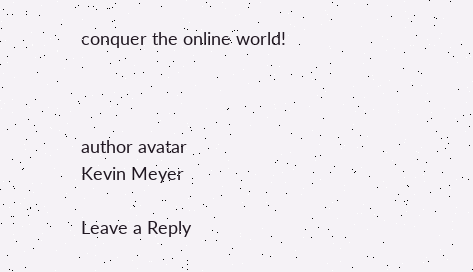conquer the online world!



author avatar
Kevin Meyer

Leave a Reply